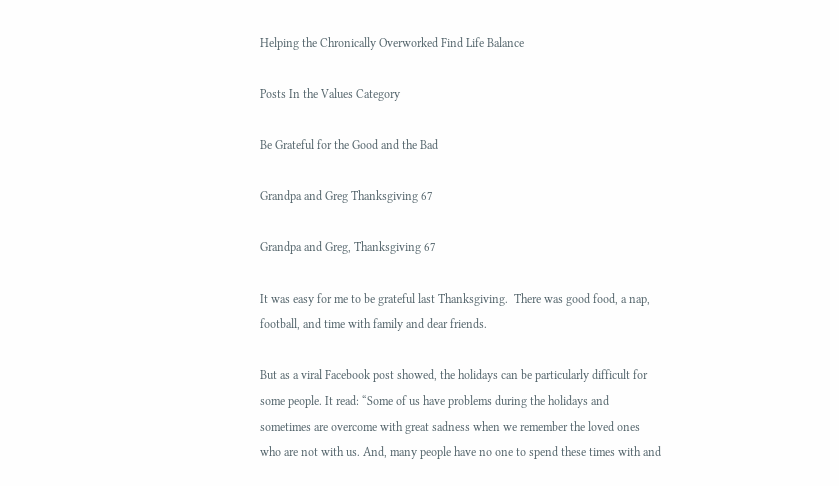Helping the Chronically Overworked Find Life Balance

Posts In the Values Category

Be Grateful for the Good and the Bad

Grandpa and Greg Thanksgiving 67

Grandpa and Greg, Thanksgiving 67

It was easy for me to be grateful last Thanksgiving.  There was good food, a nap, football, and time with family and dear friends.

But as a viral Facebook post showed, the holidays can be particularly difficult for some people. It read: “Some of us have problems during the holidays and sometimes are overcome with great sadness when we remember the loved ones who are not with us. And, many people have no one to spend these times with and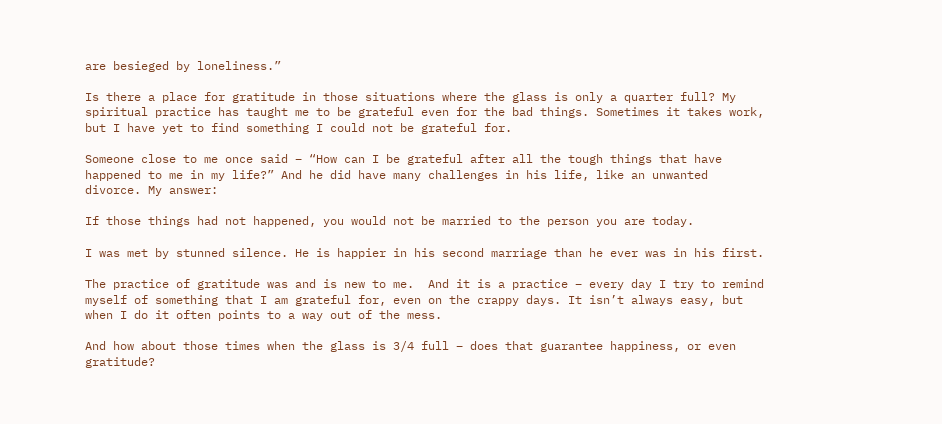are besieged by loneliness.”

Is there a place for gratitude in those situations where the glass is only a quarter full? My spiritual practice has taught me to be grateful even for the bad things. Sometimes it takes work, but I have yet to find something I could not be grateful for.

Someone close to me once said – “How can I be grateful after all the tough things that have happened to me in my life?” And he did have many challenges in his life, like an unwanted divorce. My answer:

If those things had not happened, you would not be married to the person you are today.

I was met by stunned silence. He is happier in his second marriage than he ever was in his first.

The practice of gratitude was and is new to me.  And it is a practice – every day I try to remind myself of something that I am grateful for, even on the crappy days. It isn’t always easy, but when I do it often points to a way out of the mess.

And how about those times when the glass is 3/4 full – does that guarantee happiness, or even gratitude?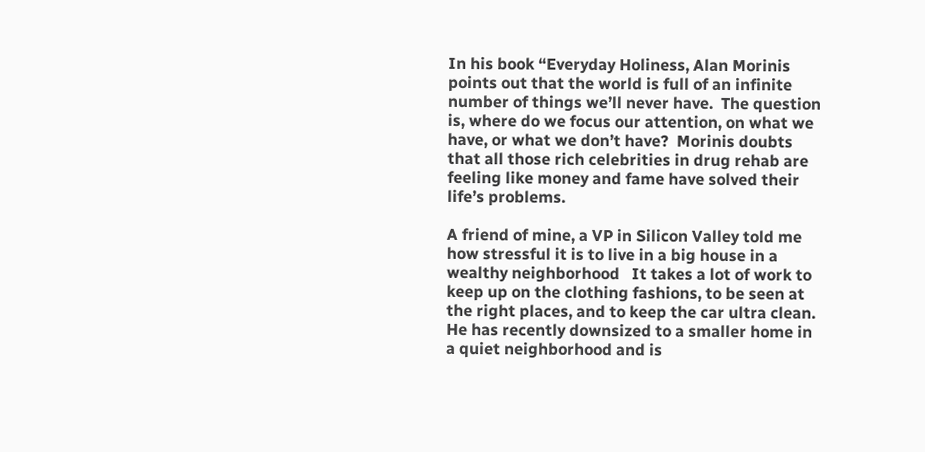In his book “Everyday Holiness, Alan Morinis points out that the world is full of an infinite number of things we’ll never have.  The question is, where do we focus our attention, on what we have, or what we don’t have?  Morinis doubts that all those rich celebrities in drug rehab are feeling like money and fame have solved their life’s problems.

A friend of mine, a VP in Silicon Valley told me how stressful it is to live in a big house in a wealthy neighborhood   It takes a lot of work to keep up on the clothing fashions, to be seen at the right places, and to keep the car ultra clean.  He has recently downsized to a smaller home in a quiet neighborhood and is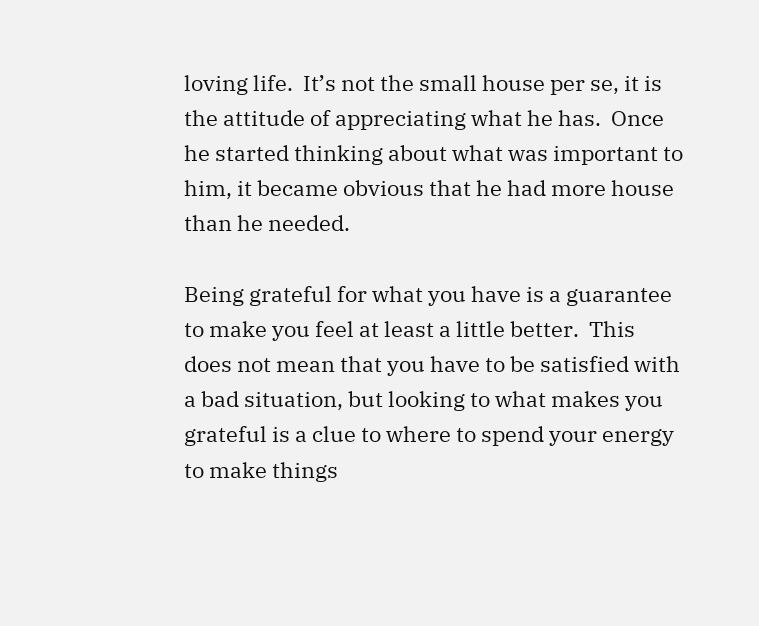loving life.  It’s not the small house per se, it is the attitude of appreciating what he has.  Once he started thinking about what was important to him, it became obvious that he had more house than he needed.

Being grateful for what you have is a guarantee to make you feel at least a little better.  This does not mean that you have to be satisfied with a bad situation, but looking to what makes you grateful is a clue to where to spend your energy to make things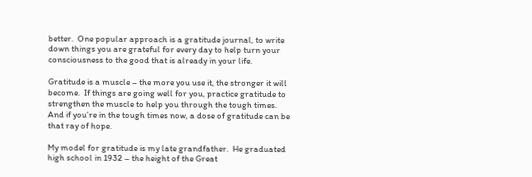better.  One popular approach is a gratitude journal, to write down things you are grateful for every day to help turn your consciousness to the good that is already in your life.

Gratitude is a muscle – the more you use it, the stronger it will become.  If things are going well for you, practice gratitude to  strengthen the muscle to help you through the tough times.  And if you’re in the tough times now, a dose of gratitude can be that ray of hope.

My model for gratitude is my late grandfather.  He graduated high school in 1932 – the height of the Great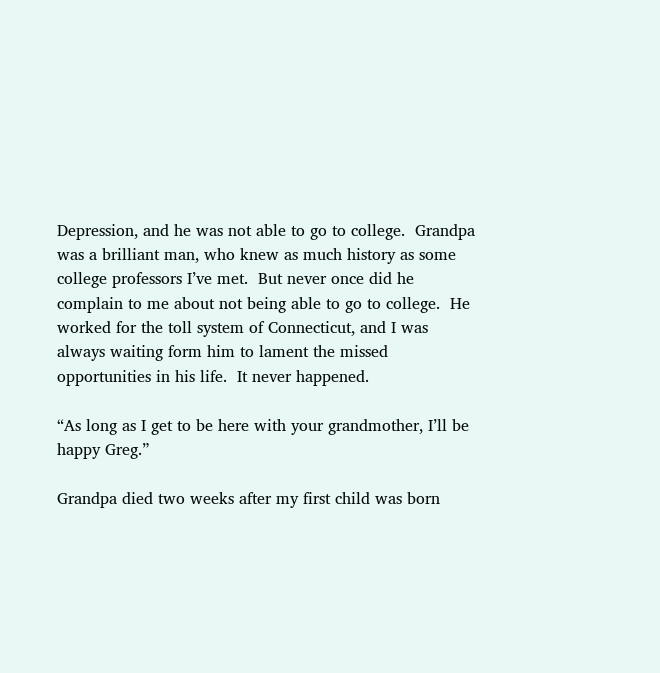Depression, and he was not able to go to college.  Grandpa was a brilliant man, who knew as much history as some college professors I’ve met.  But never once did he complain to me about not being able to go to college.  He worked for the toll system of Connecticut, and I was always waiting form him to lament the missed opportunities in his life.  It never happened.

“As long as I get to be here with your grandmother, I’ll be happy Greg.”

Grandpa died two weeks after my first child was born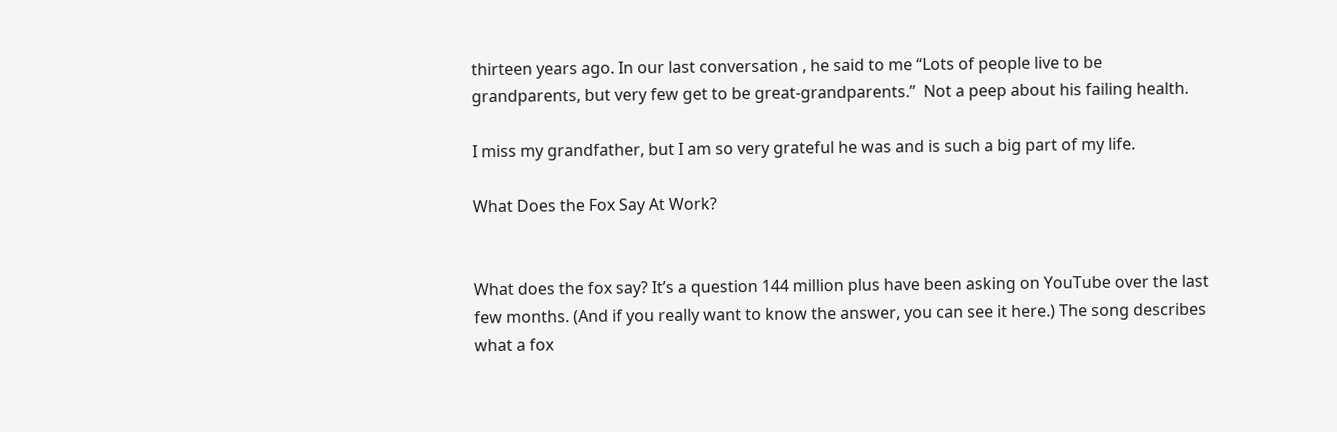thirteen years ago. In our last conversation , he said to me “Lots of people live to be grandparents, but very few get to be great-grandparents.”  Not a peep about his failing health.

I miss my grandfather, but I am so very grateful he was and is such a big part of my life.

What Does the Fox Say At Work?


What does the fox say? It’s a question 144 million plus have been asking on YouTube over the last few months. (And if you really want to know the answer, you can see it here.) The song describes what a fox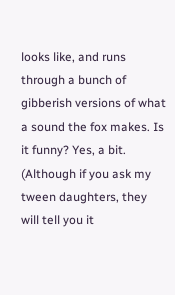looks like, and runs through a bunch of gibberish versions of what a sound the fox makes. Is it funny? Yes, a bit. (Although if you ask my tween daughters, they will tell you it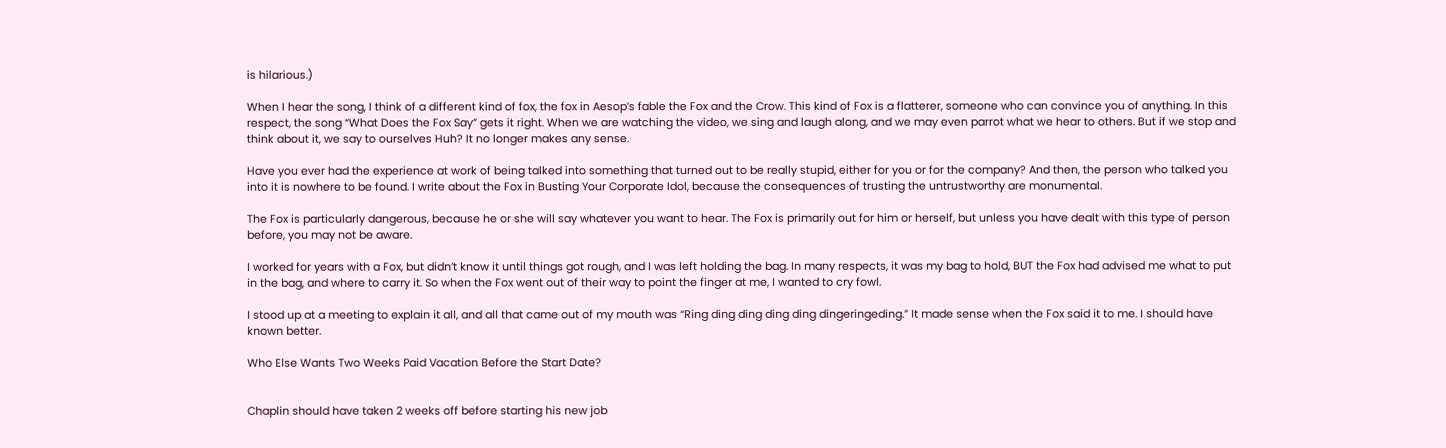is hilarious.)

When I hear the song, I think of a different kind of fox, the fox in Aesop’s fable the Fox and the Crow. This kind of Fox is a flatterer, someone who can convince you of anything. In this respect, the song “What Does the Fox Say” gets it right. When we are watching the video, we sing and laugh along, and we may even parrot what we hear to others. But if we stop and think about it, we say to ourselves Huh? It no longer makes any sense.

Have you ever had the experience at work of being talked into something that turned out to be really stupid, either for you or for the company? And then, the person who talked you into it is nowhere to be found. I write about the Fox in Busting Your Corporate Idol, because the consequences of trusting the untrustworthy are monumental.

The Fox is particularly dangerous, because he or she will say whatever you want to hear. The Fox is primarily out for him or herself, but unless you have dealt with this type of person before, you may not be aware.

I worked for years with a Fox, but didn’t know it until things got rough, and I was left holding the bag. In many respects, it was my bag to hold, BUT the Fox had advised me what to put in the bag, and where to carry it. So when the Fox went out of their way to point the finger at me, I wanted to cry fowl.

I stood up at a meeting to explain it all, and all that came out of my mouth was “Ring ding ding ding ding dingeringeding.” It made sense when the Fox said it to me. I should have known better.

Who Else Wants Two Weeks Paid Vacation Before the Start Date?


Chaplin should have taken 2 weeks off before starting his new job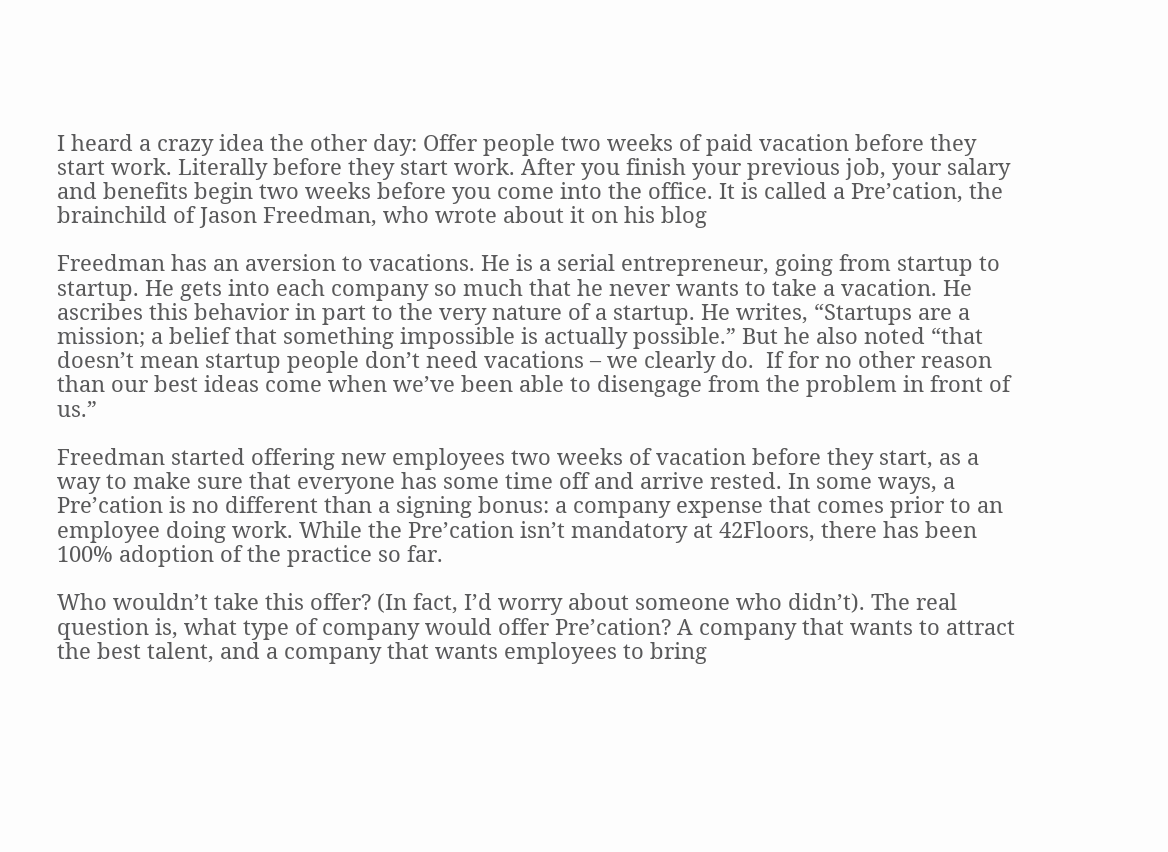I heard a crazy idea the other day: Offer people two weeks of paid vacation before they start work. Literally before they start work. After you finish your previous job, your salary and benefits begin two weeks before you come into the office. It is called a Pre’cation, the brainchild of Jason Freedman, who wrote about it on his blog

Freedman has an aversion to vacations. He is a serial entrepreneur, going from startup to startup. He gets into each company so much that he never wants to take a vacation. He ascribes this behavior in part to the very nature of a startup. He writes, “Startups are a mission; a belief that something impossible is actually possible.” But he also noted “that doesn’t mean startup people don’t need vacations – we clearly do.  If for no other reason than our best ideas come when we’ve been able to disengage from the problem in front of us.”

Freedman started offering new employees two weeks of vacation before they start, as a way to make sure that everyone has some time off and arrive rested. In some ways, a Pre’cation is no different than a signing bonus: a company expense that comes prior to an employee doing work. While the Pre’cation isn’t mandatory at 42Floors, there has been 100% adoption of the practice so far.

Who wouldn’t take this offer? (In fact, I’d worry about someone who didn’t). The real question is, what type of company would offer Pre’cation? A company that wants to attract the best talent, and a company that wants employees to bring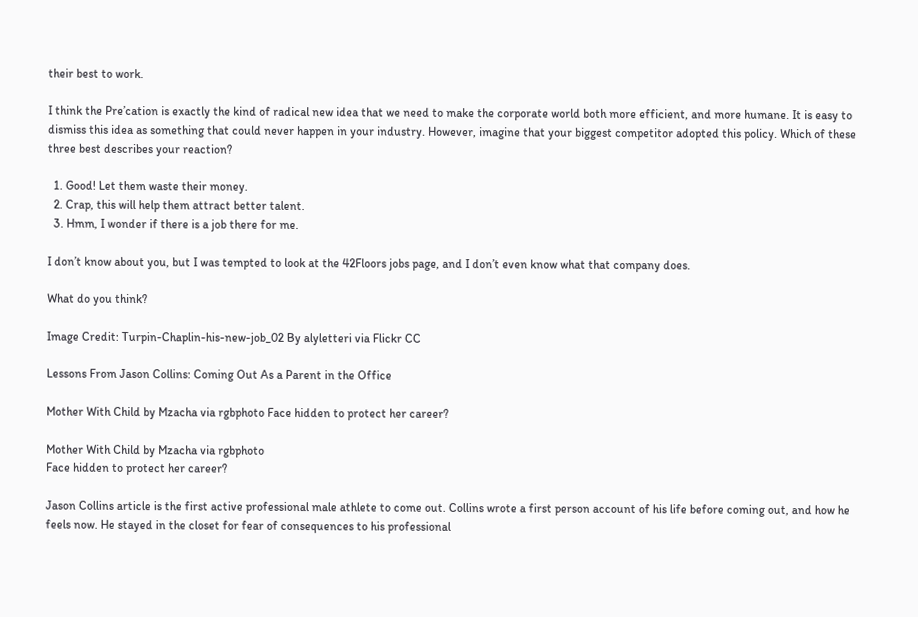their best to work.

I think the Pre’cation is exactly the kind of radical new idea that we need to make the corporate world both more efficient, and more humane. It is easy to dismiss this idea as something that could never happen in your industry. However, imagine that your biggest competitor adopted this policy. Which of these three best describes your reaction?

  1. Good! Let them waste their money.
  2. Crap, this will help them attract better talent.
  3. Hmm, I wonder if there is a job there for me.

I don’t know about you, but I was tempted to look at the 42Floors jobs page, and I don’t even know what that company does.

What do you think?

Image Credit: Turpin-Chaplin-his-new-job_02 By alyletteri via Flickr CC

Lessons From Jason Collins: Coming Out As a Parent in the Office

Mother With Child by Mzacha via rgbphoto Face hidden to protect her career?

Mother With Child by Mzacha via rgbphoto
Face hidden to protect her career?

Jason Collins article is the first active professional male athlete to come out. Collins wrote a first person account of his life before coming out, and how he feels now. He stayed in the closet for fear of consequences to his professional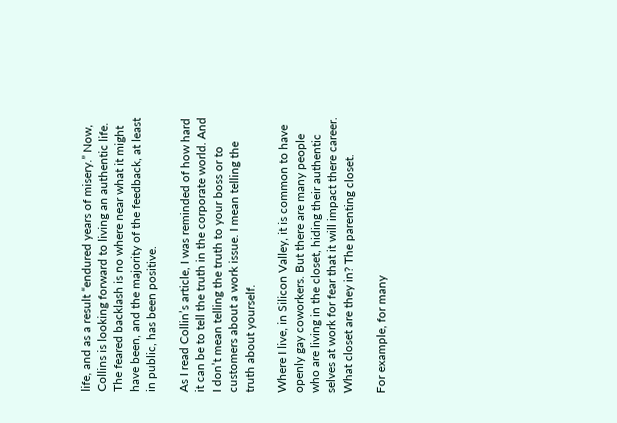life, and as a result “endured years of misery.” Now, Collins is looking forward to living an authentic life. The feared backlash is no where near what it might have been, and the majority of the feedback, at least in public, has been positive.

As I read Collin’s article, I was reminded of how hard it can be to tell the truth in the corporate world. And I don’t mean telling the truth to your boss or to customers about a work issue. I mean telling the truth about yourself.

Where I live, in Silicon Valley, it is common to have openly gay coworkers. But there are many people who are living in the closet, hiding their authentic selves at work for fear that it will impact there career. What closet are they in? The parenting closet.

For example, for many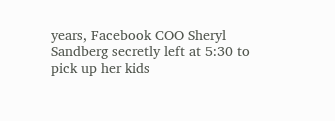years, Facebook COO Sheryl Sandberg secretly left at 5:30 to pick up her kids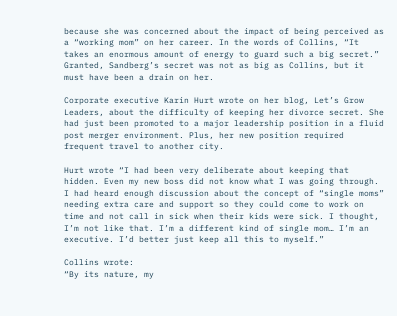because she was concerned about the impact of being perceived as a “working mom” on her career. In the words of Collins, “It takes an enormous amount of energy to guard such a big secret.” Granted, Sandberg’s secret was not as big as Collins, but it must have been a drain on her.

Corporate executive Karin Hurt wrote on her blog, Let’s Grow Leaders, about the difficulty of keeping her divorce secret. She had just been promoted to a major leadership position in a fluid post merger environment. Plus, her new position required frequent travel to another city.

Hurt wrote “I had been very deliberate about keeping that hidden. Even my new boss did not know what I was going through. I had heard enough discussion about the concept of “single moms” needing extra care and support so they could come to work on time and not call in sick when their kids were sick. I thought, I’m not like that. I’m a different kind of single mom… I’m an executive. I’d better just keep all this to myself.”

Collins wrote:
“By its nature, my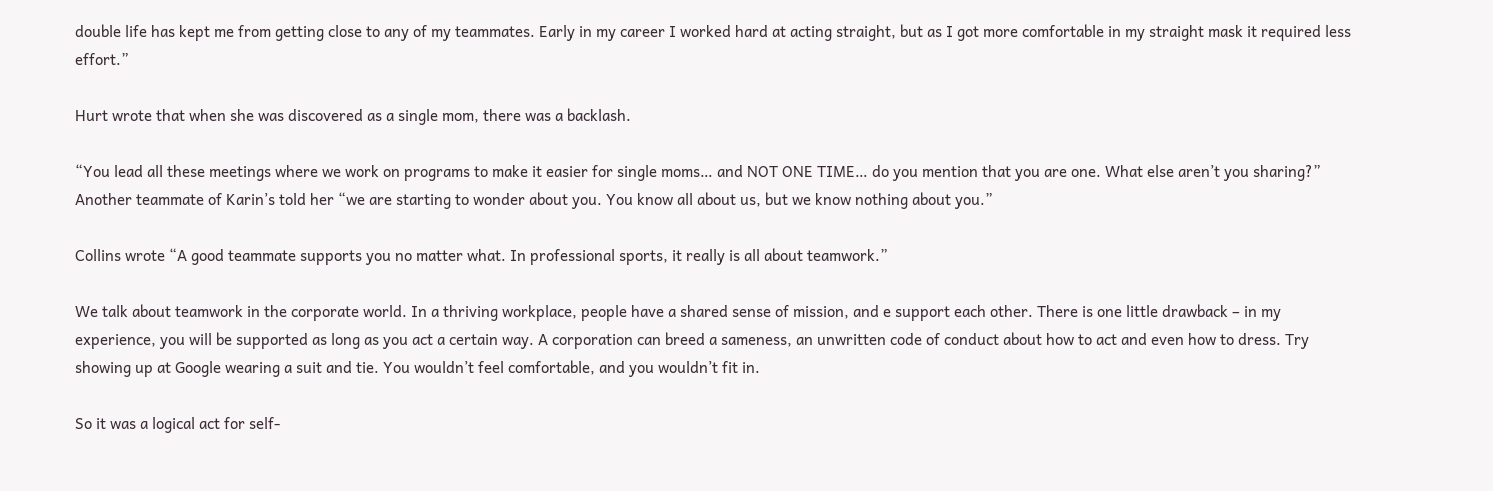double life has kept me from getting close to any of my teammates. Early in my career I worked hard at acting straight, but as I got more comfortable in my straight mask it required less effort.”

Hurt wrote that when she was discovered as a single mom, there was a backlash.

“You lead all these meetings where we work on programs to make it easier for single moms… and NOT ONE TIME… do you mention that you are one. What else aren’t you sharing?” Another teammate of Karin’s told her “we are starting to wonder about you. You know all about us, but we know nothing about you.”

Collins wrote “A good teammate supports you no matter what. In professional sports, it really is all about teamwork.”

We talk about teamwork in the corporate world. In a thriving workplace, people have a shared sense of mission, and e support each other. There is one little drawback – in my experience, you will be supported as long as you act a certain way. A corporation can breed a sameness, an unwritten code of conduct about how to act and even how to dress. Try showing up at Google wearing a suit and tie. You wouldn’t feel comfortable, and you wouldn’t fit in.

So it was a logical act for self-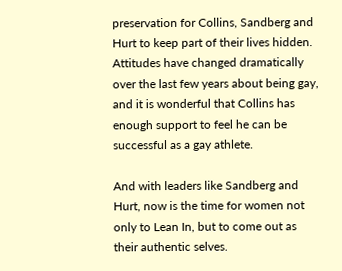preservation for Collins, Sandberg and Hurt to keep part of their lives hidden. Attitudes have changed dramatically over the last few years about being gay, and it is wonderful that Collins has enough support to feel he can be successful as a gay athlete.

And with leaders like Sandberg and Hurt, now is the time for women not only to Lean In, but to come out as their authentic selves.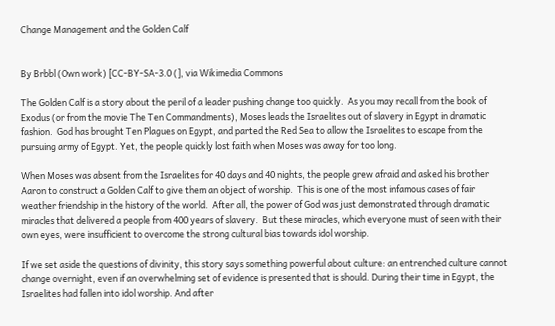Change Management and the Golden Calf


By Brbbl (Own work) [CC-BY-SA-3.0 (], via Wikimedia Commons

The Golden Calf is a story about the peril of a leader pushing change too quickly.  As you may recall from the book of Exodus (or from the movie The Ten Commandments), Moses leads the Israelites out of slavery in Egypt in dramatic fashion.  God has brought Ten Plagues on Egypt, and parted the Red Sea to allow the Israelites to escape from the pursuing army of Egypt. Yet, the people quickly lost faith when Moses was away for too long.

When Moses was absent from the Israelites for 40 days and 40 nights, the people grew afraid and asked his brother Aaron to construct a Golden Calf to give them an object of worship.  This is one of the most infamous cases of fair weather friendship in the history of the world.  After all, the power of God was just demonstrated through dramatic miracles that delivered a people from 400 years of slavery.  But these miracles, which everyone must of seen with their own eyes, were insufficient to overcome the strong cultural bias towards idol worship.

If we set aside the questions of divinity, this story says something powerful about culture: an entrenched culture cannot change overnight, even if an overwhelming set of evidence is presented that is should. During their time in Egypt, the Israelites had fallen into idol worship. And after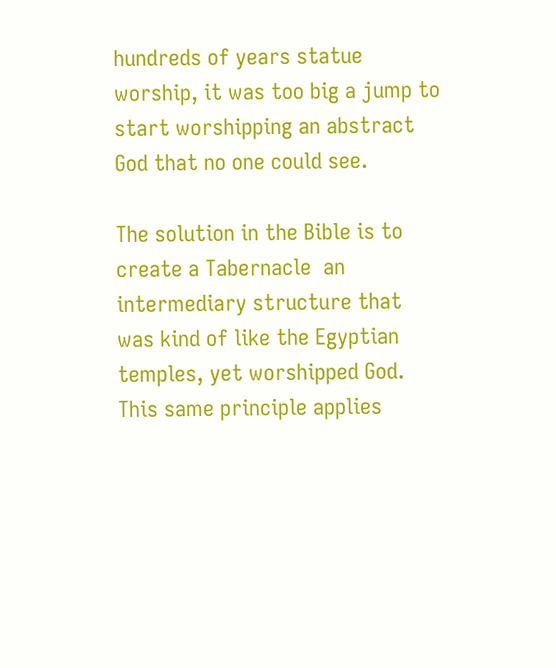hundreds of years statue worship, it was too big a jump to start worshipping an abstract God that no one could see.

The solution in the Bible is to create a Tabernacle  an intermediary structure that was kind of like the Egyptian temples, yet worshipped God. This same principle applies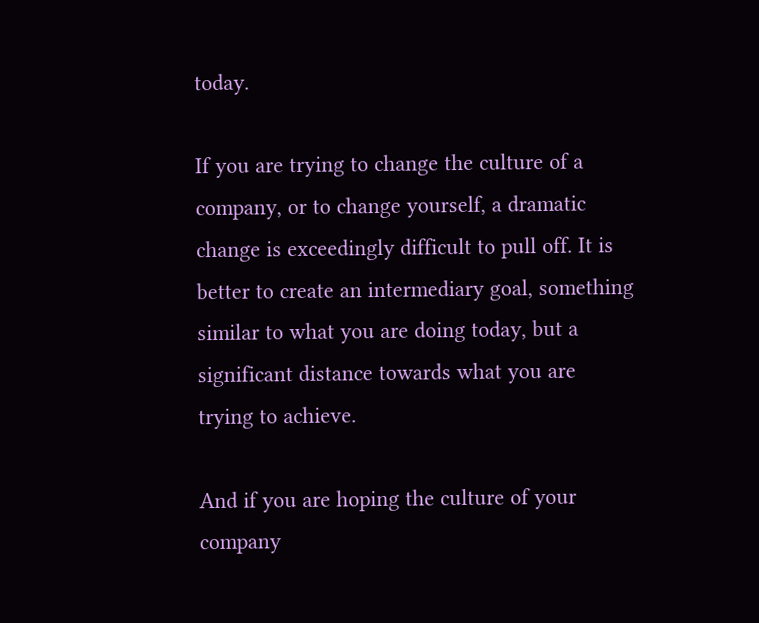today.

If you are trying to change the culture of a company, or to change yourself, a dramatic change is exceedingly difficult to pull off. It is better to create an intermediary goal, something similar to what you are doing today, but a significant distance towards what you are trying to achieve.

And if you are hoping the culture of your company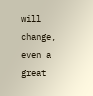will change, even a great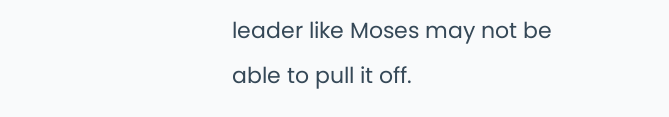leader like Moses may not be able to pull it off.